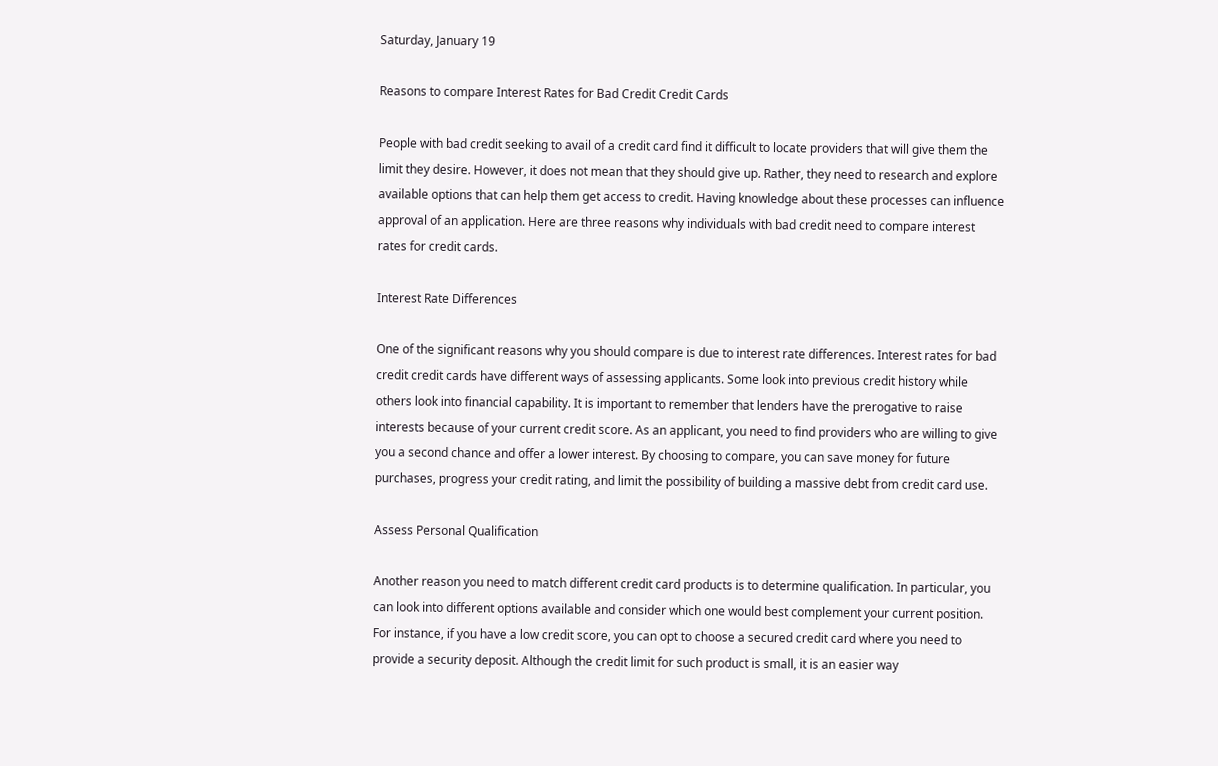Saturday, January 19

Reasons to compare Interest Rates for Bad Credit Credit Cards

People with bad credit seeking to avail of a credit card find it difficult to locate providers that will give them the limit they desire. However, it does not mean that they should give up. Rather, they need to research and explore available options that can help them get access to credit. Having knowledge about these processes can influence approval of an application. Here are three reasons why individuals with bad credit need to compare interest rates for credit cards.

Interest Rate Differences

One of the significant reasons why you should compare is due to interest rate differences. Interest rates for bad credit credit cards have different ways of assessing applicants. Some look into previous credit history while others look into financial capability. It is important to remember that lenders have the prerogative to raise interests because of your current credit score. As an applicant, you need to find providers who are willing to give you a second chance and offer a lower interest. By choosing to compare, you can save money for future purchases, progress your credit rating, and limit the possibility of building a massive debt from credit card use.

Assess Personal Qualification

Another reason you need to match different credit card products is to determine qualification. In particular, you can look into different options available and consider which one would best complement your current position. For instance, if you have a low credit score, you can opt to choose a secured credit card where you need to provide a security deposit. Although the credit limit for such product is small, it is an easier way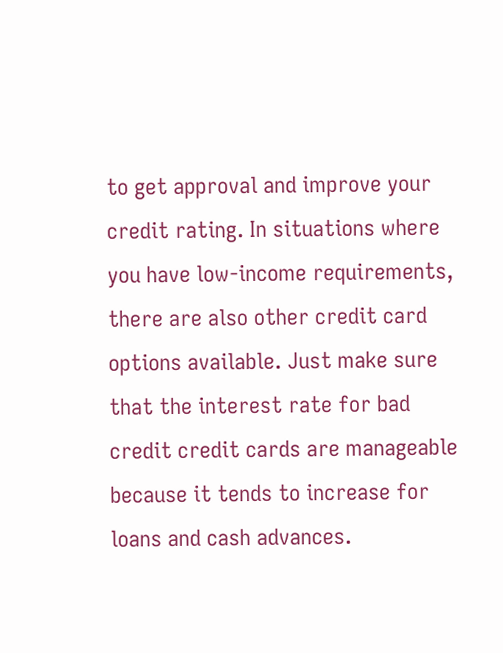to get approval and improve your credit rating. In situations where you have low-income requirements, there are also other credit card options available. Just make sure that the interest rate for bad credit credit cards are manageable because it tends to increase for loans and cash advances.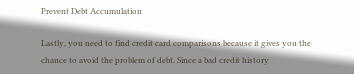Prevent Debt Accumulation

Lastly, you need to find credit card comparisons because it gives you the chance to avoid the problem of debt. Since a bad credit history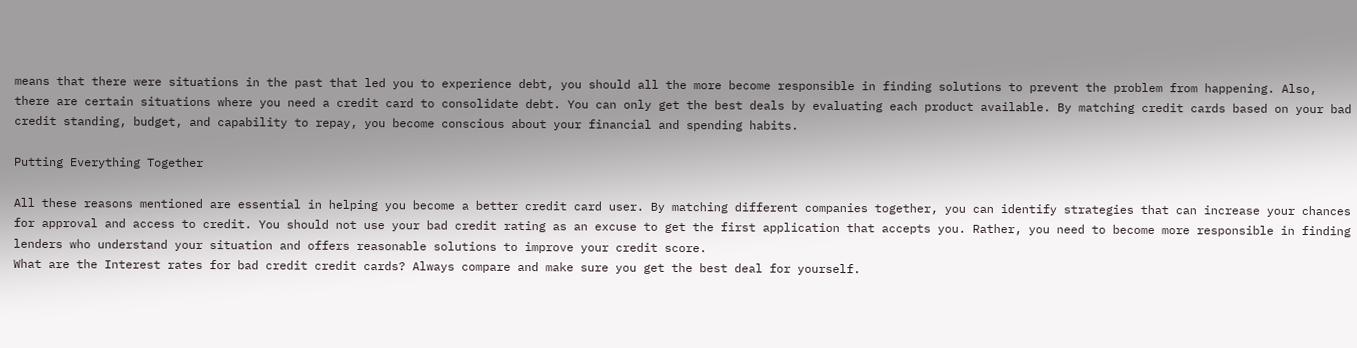means that there were situations in the past that led you to experience debt, you should all the more become responsible in finding solutions to prevent the problem from happening. Also, there are certain situations where you need a credit card to consolidate debt. You can only get the best deals by evaluating each product available. By matching credit cards based on your bad credit standing, budget, and capability to repay, you become conscious about your financial and spending habits.

Putting Everything Together

All these reasons mentioned are essential in helping you become a better credit card user. By matching different companies together, you can identify strategies that can increase your chances for approval and access to credit. You should not use your bad credit rating as an excuse to get the first application that accepts you. Rather, you need to become more responsible in finding lenders who understand your situation and offers reasonable solutions to improve your credit score.
What are the Interest rates for bad credit credit cards? Always compare and make sure you get the best deal for yourself.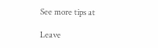See more tips at

Leave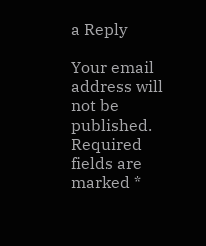a Reply

Your email address will not be published. Required fields are marked *